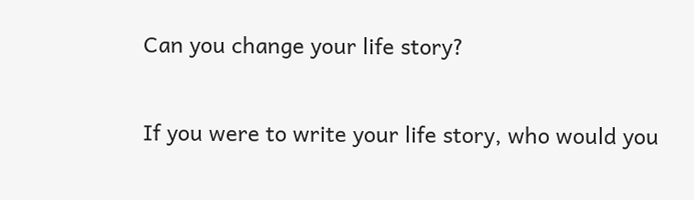Can you change your life story?

If you were to write your life story, who would you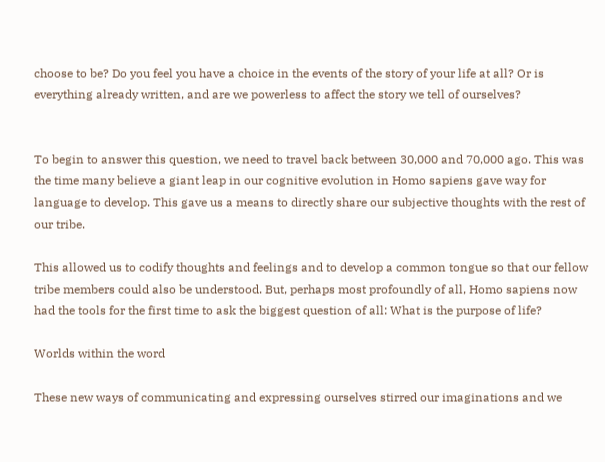choose to be? Do you feel you have a choice in the events of the story of your life at all? Or is everything already written, and are we powerless to affect the story we tell of ourselves?


To begin to answer this question, we need to travel back between 30,000 and 70,000 ago. This was the time many believe a giant leap in our cognitive evolution in Homo sapiens gave way for language to develop. This gave us a means to directly share our subjective thoughts with the rest of our tribe.

This allowed us to codify thoughts and feelings and to develop a common tongue so that our fellow tribe members could also be understood. But, perhaps most profoundly of all, Homo sapiens now had the tools for the first time to ask the biggest question of all: What is the purpose of life?

Worlds within the word

These new ways of communicating and expressing ourselves stirred our imaginations and we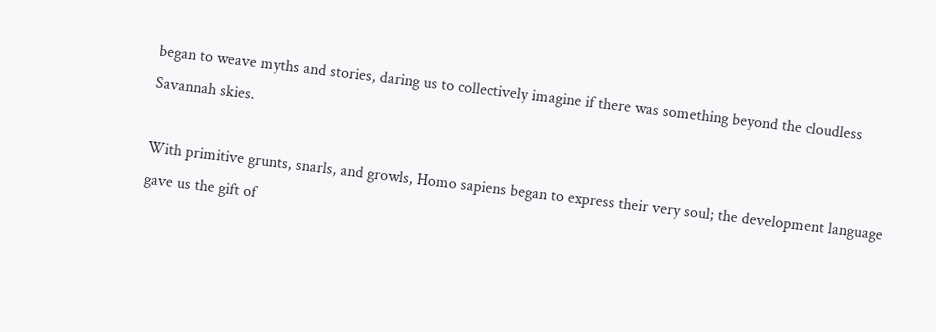began to weave myths and stories, daring us to collectively imagine if there was something beyond the cloudless Savannah skies.

With primitive grunts, snarls, and growls, Homo sapiens began to express their very soul; the development language gave us the gift of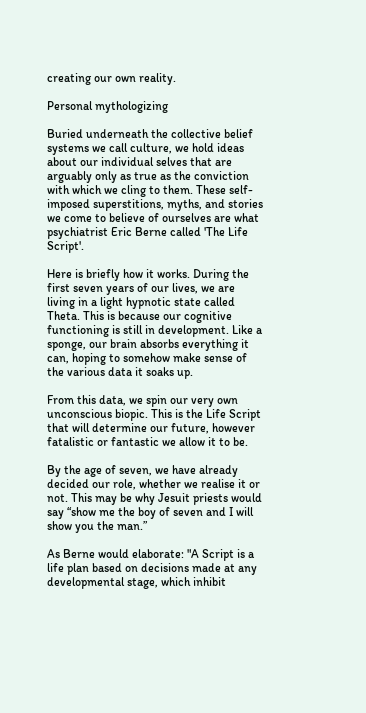creating our own reality.

Personal mythologizing

Buried underneath the collective belief systems we call culture, we hold ideas about our individual selves that are arguably only as true as the conviction with which we cling to them. These self-imposed superstitions, myths, and stories we come to believe of ourselves are what psychiatrist Eric Berne called 'The Life Script'.

Here is briefly how it works. During the first seven years of our lives, we are living in a light hypnotic state called Theta. This is because our cognitive functioning is still in development. Like a sponge, our brain absorbs everything it can, hoping to somehow make sense of the various data it soaks up.

From this data, we spin our very own unconscious biopic. This is the Life Script that will determine our future, however fatalistic or fantastic we allow it to be.

By the age of seven, we have already decided our role, whether we realise it or not. This may be why Jesuit priests would say “show me the boy of seven and I will show you the man.”

As Berne would elaborate: "A Script is a life plan based on decisions made at any developmental stage, which inhibit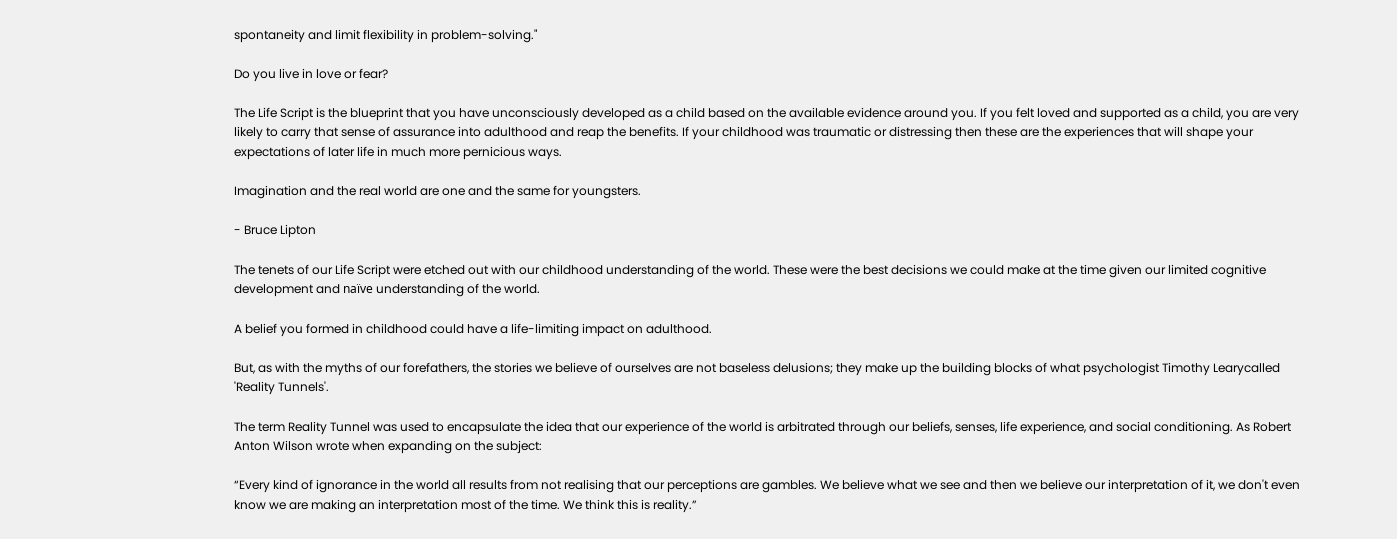spontaneity and limit flexibility in problem-solving."

Do you live in love or fear?

The Life Script is the blueprint that you have unconsciously developed as a child based on the available evidence around you. If you felt loved and supported as a child, you are very likely to carry that sense of assurance into adulthood and reap the benefits. If your childhood was traumatic or distressing then these are the experiences that will shape your expectations of later life in much more pernicious ways.

Imagination and the real world are one and the same for youngsters.

- Bruce Lipton

The tenets of our Life Script were etched out with our childhood understanding of the world. These were the best decisions we could make at the time given our limited cognitive development and naïve understanding of the world.

A belief you formed in childhood could have a life-limiting impact on adulthood.

But, as with the myths of our forefathers, the stories we believe of ourselves are not baseless delusions; they make up the building blocks of what psychologist Timothy Learycalled 'Reality Tunnels'.

The term Reality Tunnel was used to encapsulate the idea that our experience of the world is arbitrated through our beliefs, senses, life experience, and social conditioning. As Robert Anton Wilson wrote when expanding on the subject:

“Every kind of ignorance in the world all results from not realising that our perceptions are gambles. We believe what we see and then we believe our interpretation of it, we don't even know we are making an interpretation most of the time. We think this is reality.”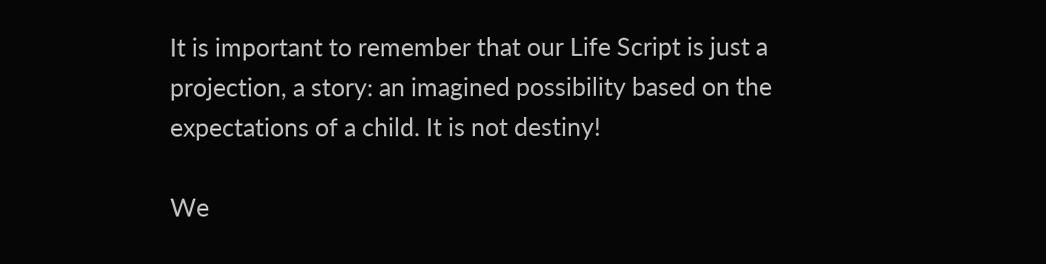It is important to remember that our Life Script is just a projection, a story: an imagined possibility based on the expectations of a child. It is not destiny!

We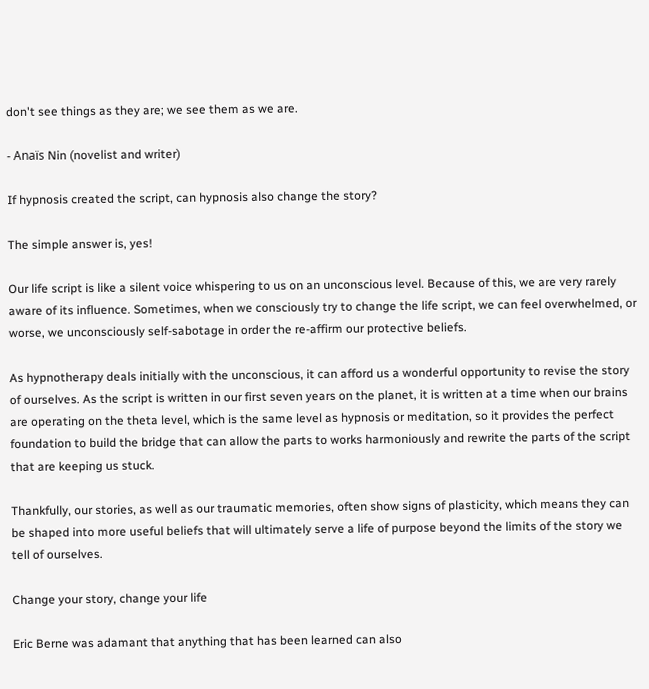don't see things as they are; we see them as we are.

- Anaïs Nin (novelist and writer)

If hypnosis created the script, can hypnosis also change the story?

The simple answer is, yes!

Our life script is like a silent voice whispering to us on an unconscious level. Because of this, we are very rarely aware of its influence. Sometimes, when we consciously try to change the life script, we can feel overwhelmed, or worse, we unconsciously self-sabotage in order the re-affirm our protective beliefs.

As hypnotherapy deals initially with the unconscious, it can afford us a wonderful opportunity to revise the story of ourselves. As the script is written in our first seven years on the planet, it is written at a time when our brains are operating on the theta level, which is the same level as hypnosis or meditation, so it provides the perfect foundation to build the bridge that can allow the parts to works harmoniously and rewrite the parts of the script that are keeping us stuck.

Thankfully, our stories, as well as our traumatic memories, often show signs of plasticity, which means they can be shaped into more useful beliefs that will ultimately serve a life of purpose beyond the limits of the story we tell of ourselves.

Change your story, change your life

Eric Berne was adamant that anything that has been learned can also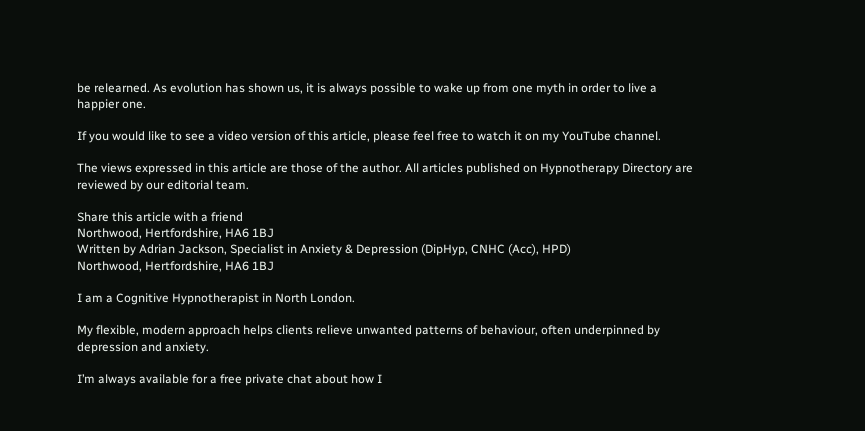be relearned. As evolution has shown us, it is always possible to wake up from one myth in order to live a happier one.

If you would like to see a video version of this article, please feel free to watch it on my YouTube channel.

The views expressed in this article are those of the author. All articles published on Hypnotherapy Directory are reviewed by our editorial team.

Share this article with a friend
Northwood, Hertfordshire, HA6 1BJ
Written by Adrian Jackson, Specialist in Anxiety & Depression (DipHyp, CNHC (Acc), HPD)
Northwood, Hertfordshire, HA6 1BJ

I am a Cognitive Hypnotherapist in North London.

My flexible, modern approach helps clients relieve unwanted patterns of behaviour, often underpinned by depression and anxiety.

I’m always available for a free private chat about how I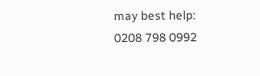may best help: 0208 798 0992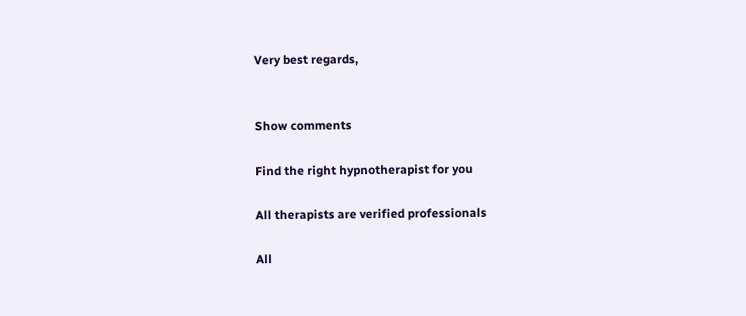Very best regards,


Show comments

Find the right hypnotherapist for you

All therapists are verified professionals

All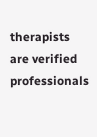therapists are verified professionals